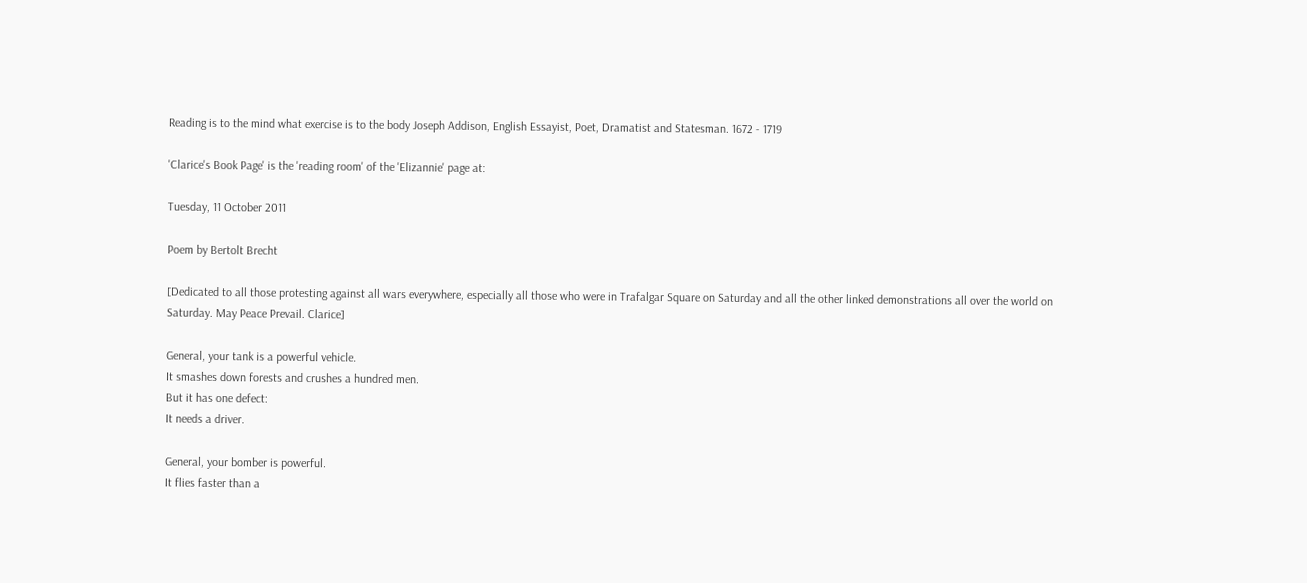Reading is to the mind what exercise is to the body Joseph Addison, English Essayist, Poet, Dramatist and Statesman. 1672 - 1719

'Clarice's Book Page' is the 'reading room' of the 'Elizannie' page at:

Tuesday, 11 October 2011

Poem by Bertolt Brecht

[Dedicated to all those protesting against all wars everywhere, especially all those who were in Trafalgar Square on Saturday and all the other linked demonstrations all over the world on Saturday. May Peace Prevail. Clarice]

General, your tank is a powerful vehicle.
It smashes down forests and crushes a hundred men.
But it has one defect:
It needs a driver.

General, your bomber is powerful.
It flies faster than a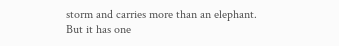storm and carries more than an elephant.
But it has one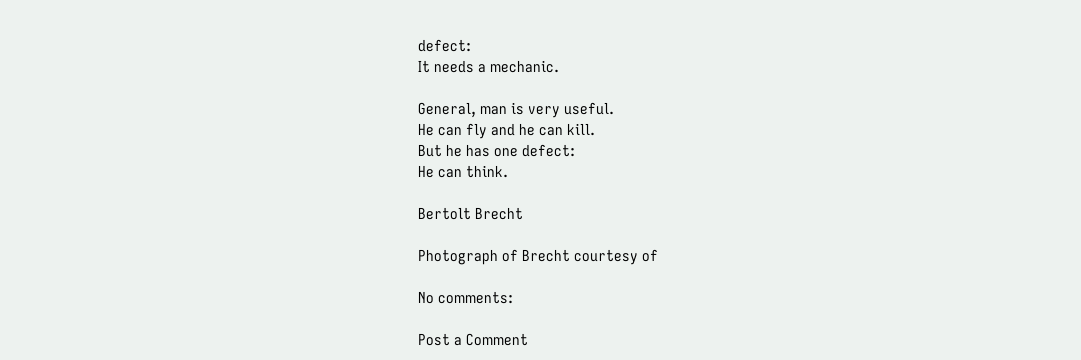defect:
It needs a mechanic.

General, man is very useful.
He can fly and he can kill.
But he has one defect:
He can think.

Bertolt Brecht

Photograph of Brecht courtesy of

No comments:

Post a Comment